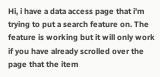Hi, i have a data access page that i'm trying to put a search feature on. The feature is working but it will only work if you have already scrolled over the page that the item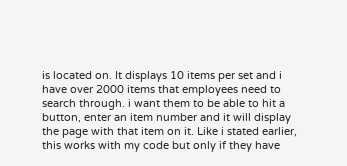is located on. It displays 10 items per set and i have over 2000 items that employees need to search through. i want them to be able to hit a button, enter an item number and it will display the page with that item on it. Like i stated earlier, this works with my code but only if they have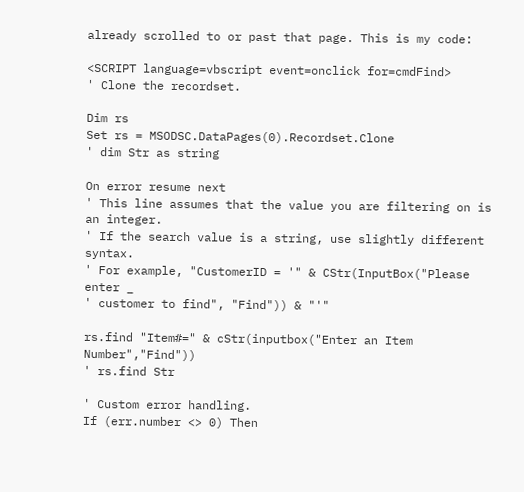already scrolled to or past that page. This is my code:

<SCRIPT language=vbscript event=onclick for=cmdFind>
' Clone the recordset.

Dim rs
Set rs = MSODSC.DataPages(0).Recordset.Clone
' dim Str as string

On error resume next
' This line assumes that the value you are filtering on is an integer.
' If the search value is a string, use slightly different syntax.
' For example, "CustomerID = '" & CStr(InputBox("Please enter _
' customer to find", "Find")) & "'"

rs.find "Item#=" & cStr(inputbox("Enter an Item Number","Find"))
' rs.find Str

' Custom error handling.
If (err.number <> 0) Then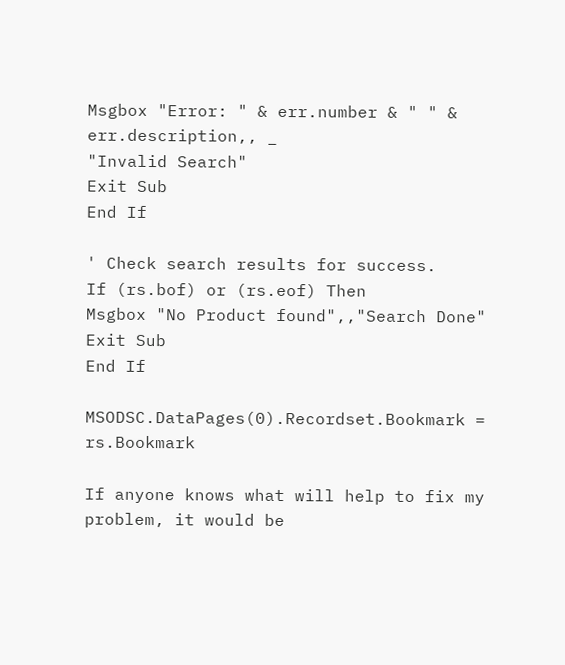Msgbox "Error: " & err.number & " " & err.description,, _
"Invalid Search"
Exit Sub
End If

' Check search results for success.
If (rs.bof) or (rs.eof) Then
Msgbox "No Product found",,"Search Done"
Exit Sub
End If

MSODSC.DataPages(0).Recordset.Bookmark = rs.Bookmark

If anyone knows what will help to fix my problem, it would be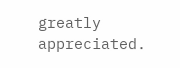greatly appreciated.